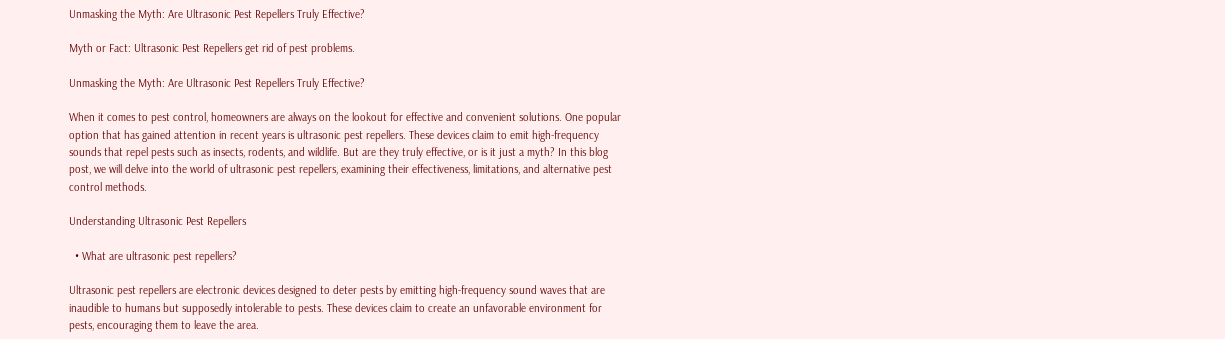Unmasking the Myth: Are Ultrasonic Pest Repellers Truly Effective?

Myth or Fact: Ultrasonic Pest Repellers get rid of pest problems.

Unmasking the Myth: Are Ultrasonic Pest Repellers Truly Effective?

When it comes to pest control, homeowners are always on the lookout for effective and convenient solutions. One popular option that has gained attention in recent years is ultrasonic pest repellers. These devices claim to emit high-frequency sounds that repel pests such as insects, rodents, and wildlife. But are they truly effective, or is it just a myth? In this blog post, we will delve into the world of ultrasonic pest repellers, examining their effectiveness, limitations, and alternative pest control methods.

Understanding Ultrasonic Pest Repellers

  • What are ultrasonic pest repellers?

Ultrasonic pest repellers are electronic devices designed to deter pests by emitting high-frequency sound waves that are inaudible to humans but supposedly intolerable to pests. These devices claim to create an unfavorable environment for pests, encouraging them to leave the area.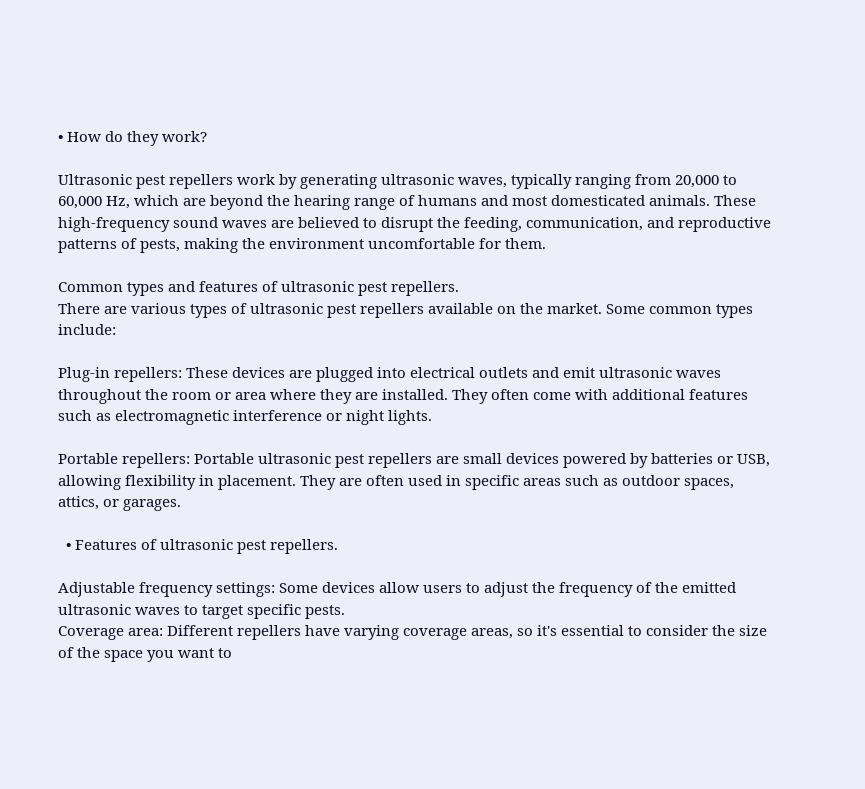• How do they work?

Ultrasonic pest repellers work by generating ultrasonic waves, typically ranging from 20,000 to 60,000 Hz, which are beyond the hearing range of humans and most domesticated animals. These high-frequency sound waves are believed to disrupt the feeding, communication, and reproductive patterns of pests, making the environment uncomfortable for them.

Common types and features of ultrasonic pest repellers.
There are various types of ultrasonic pest repellers available on the market. Some common types include:

Plug-in repellers: These devices are plugged into electrical outlets and emit ultrasonic waves throughout the room or area where they are installed. They often come with additional features such as electromagnetic interference or night lights.

Portable repellers: Portable ultrasonic pest repellers are small devices powered by batteries or USB, allowing flexibility in placement. They are often used in specific areas such as outdoor spaces, attics, or garages.

  • Features of ultrasonic pest repellers.

Adjustable frequency settings: Some devices allow users to adjust the frequency of the emitted ultrasonic waves to target specific pests.
Coverage area: Different repellers have varying coverage areas, so it's essential to consider the size of the space you want to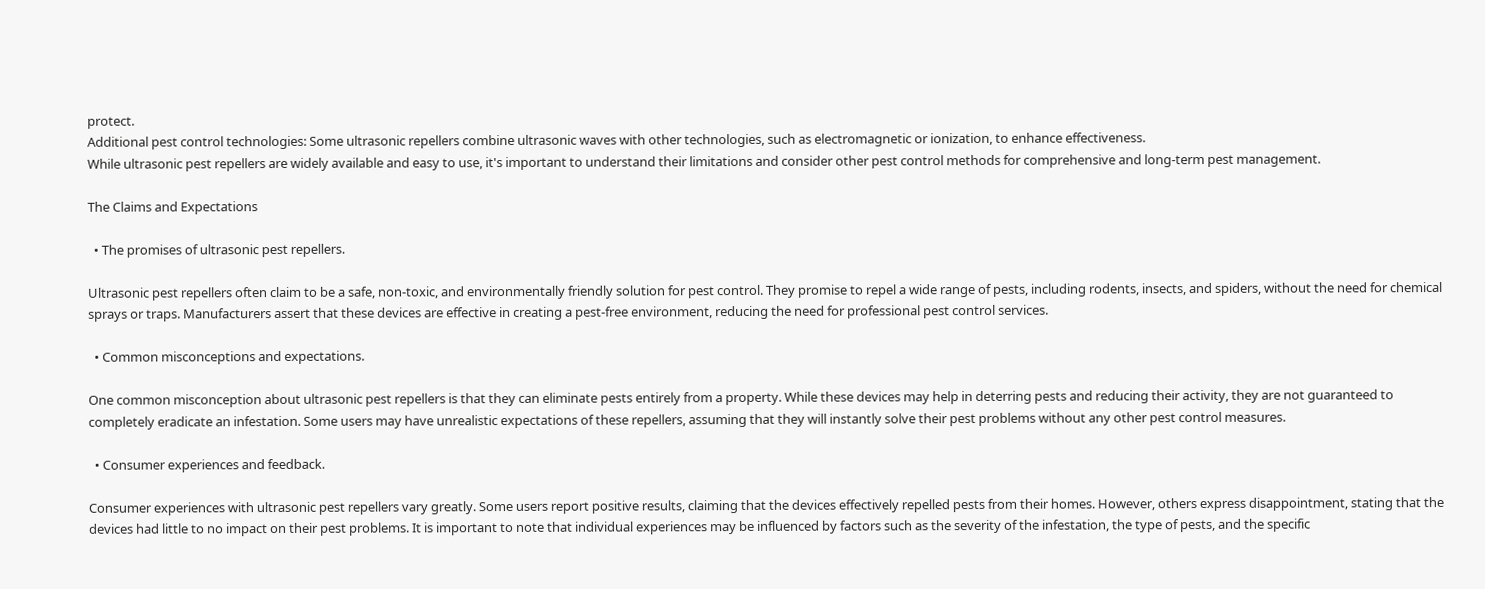protect.
Additional pest control technologies: Some ultrasonic repellers combine ultrasonic waves with other technologies, such as electromagnetic or ionization, to enhance effectiveness.
While ultrasonic pest repellers are widely available and easy to use, it's important to understand their limitations and consider other pest control methods for comprehensive and long-term pest management.

The Claims and Expectations

  • The promises of ultrasonic pest repellers.

Ultrasonic pest repellers often claim to be a safe, non-toxic, and environmentally friendly solution for pest control. They promise to repel a wide range of pests, including rodents, insects, and spiders, without the need for chemical sprays or traps. Manufacturers assert that these devices are effective in creating a pest-free environment, reducing the need for professional pest control services.

  • Common misconceptions and expectations.

One common misconception about ultrasonic pest repellers is that they can eliminate pests entirely from a property. While these devices may help in deterring pests and reducing their activity, they are not guaranteed to completely eradicate an infestation. Some users may have unrealistic expectations of these repellers, assuming that they will instantly solve their pest problems without any other pest control measures.

  • Consumer experiences and feedback.

Consumer experiences with ultrasonic pest repellers vary greatly. Some users report positive results, claiming that the devices effectively repelled pests from their homes. However, others express disappointment, stating that the devices had little to no impact on their pest problems. It is important to note that individual experiences may be influenced by factors such as the severity of the infestation, the type of pests, and the specific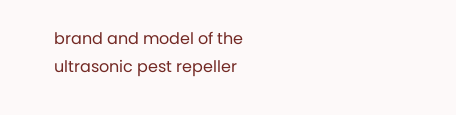brand and model of the ultrasonic pest repeller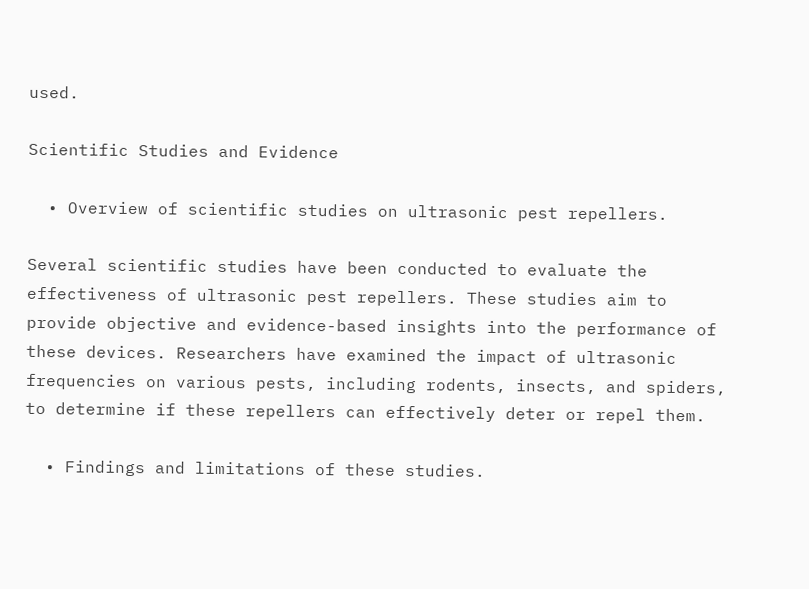used.

Scientific Studies and Evidence

  • Overview of scientific studies on ultrasonic pest repellers.

Several scientific studies have been conducted to evaluate the effectiveness of ultrasonic pest repellers. These studies aim to provide objective and evidence-based insights into the performance of these devices. Researchers have examined the impact of ultrasonic frequencies on various pests, including rodents, insects, and spiders, to determine if these repellers can effectively deter or repel them.

  • Findings and limitations of these studies.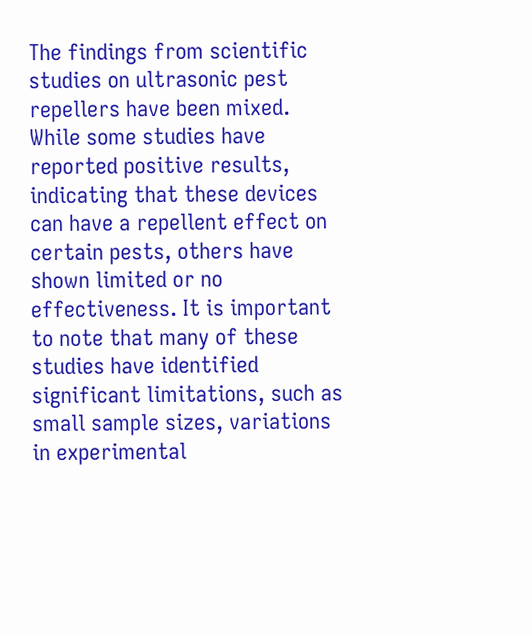The findings from scientific studies on ultrasonic pest repellers have been mixed. While some studies have reported positive results, indicating that these devices can have a repellent effect on certain pests, others have shown limited or no effectiveness. It is important to note that many of these studies have identified significant limitations, such as small sample sizes, variations in experimental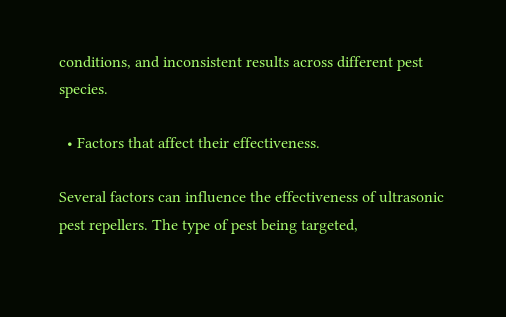conditions, and inconsistent results across different pest species.

  • Factors that affect their effectiveness.

Several factors can influence the effectiveness of ultrasonic pest repellers. The type of pest being targeted,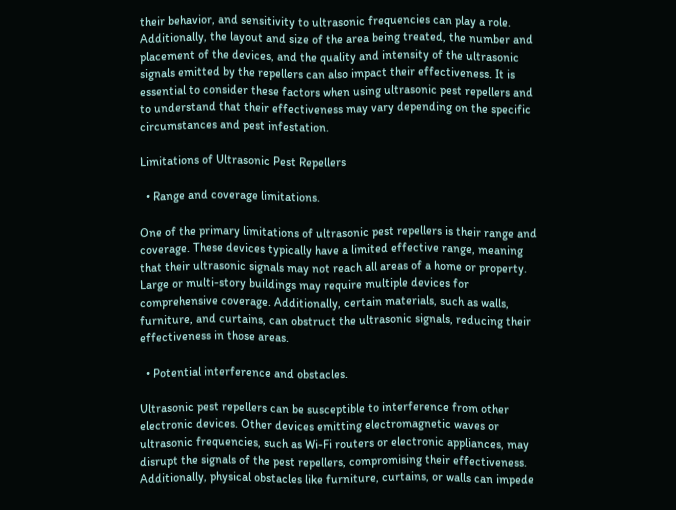their behavior, and sensitivity to ultrasonic frequencies can play a role. Additionally, the layout and size of the area being treated, the number and placement of the devices, and the quality and intensity of the ultrasonic signals emitted by the repellers can also impact their effectiveness. It is essential to consider these factors when using ultrasonic pest repellers and to understand that their effectiveness may vary depending on the specific circumstances and pest infestation.

Limitations of Ultrasonic Pest Repellers

  • Range and coverage limitations.

One of the primary limitations of ultrasonic pest repellers is their range and coverage. These devices typically have a limited effective range, meaning that their ultrasonic signals may not reach all areas of a home or property. Large or multi-story buildings may require multiple devices for comprehensive coverage. Additionally, certain materials, such as walls, furniture, and curtains, can obstruct the ultrasonic signals, reducing their effectiveness in those areas.

  • Potential interference and obstacles.

Ultrasonic pest repellers can be susceptible to interference from other electronic devices. Other devices emitting electromagnetic waves or ultrasonic frequencies, such as Wi-Fi routers or electronic appliances, may disrupt the signals of the pest repellers, compromising their effectiveness. Additionally, physical obstacles like furniture, curtains, or walls can impede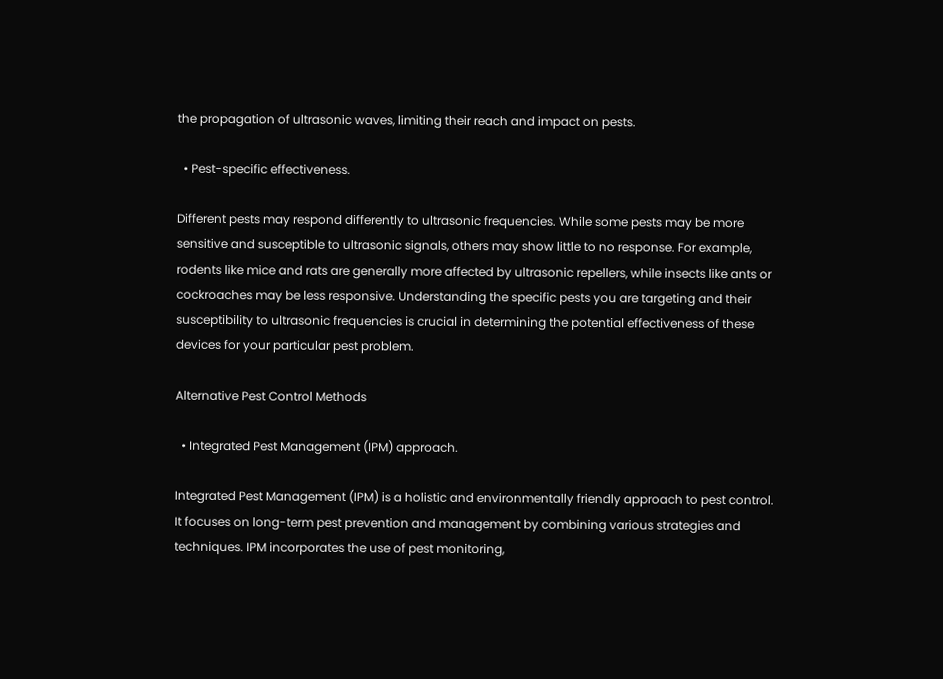the propagation of ultrasonic waves, limiting their reach and impact on pests.

  • Pest-specific effectiveness.

Different pests may respond differently to ultrasonic frequencies. While some pests may be more sensitive and susceptible to ultrasonic signals, others may show little to no response. For example, rodents like mice and rats are generally more affected by ultrasonic repellers, while insects like ants or cockroaches may be less responsive. Understanding the specific pests you are targeting and their susceptibility to ultrasonic frequencies is crucial in determining the potential effectiveness of these devices for your particular pest problem.

Alternative Pest Control Methods

  • Integrated Pest Management (IPM) approach.

Integrated Pest Management (IPM) is a holistic and environmentally friendly approach to pest control. It focuses on long-term pest prevention and management by combining various strategies and techniques. IPM incorporates the use of pest monitoring,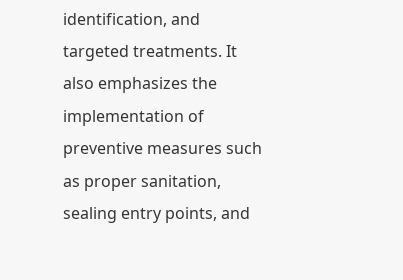identification, and targeted treatments. It also emphasizes the implementation of preventive measures such as proper sanitation, sealing entry points, and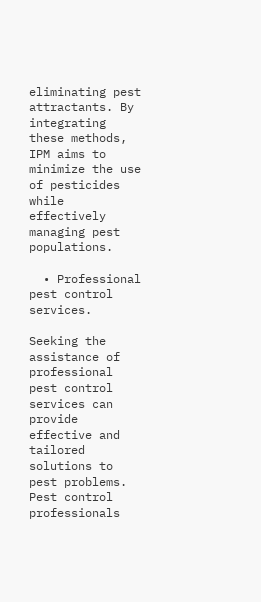eliminating pest attractants. By integrating these methods, IPM aims to minimize the use of pesticides while effectively managing pest populations.

  • Professional pest control services.

Seeking the assistance of professional pest control services can provide effective and tailored solutions to pest problems. Pest control professionals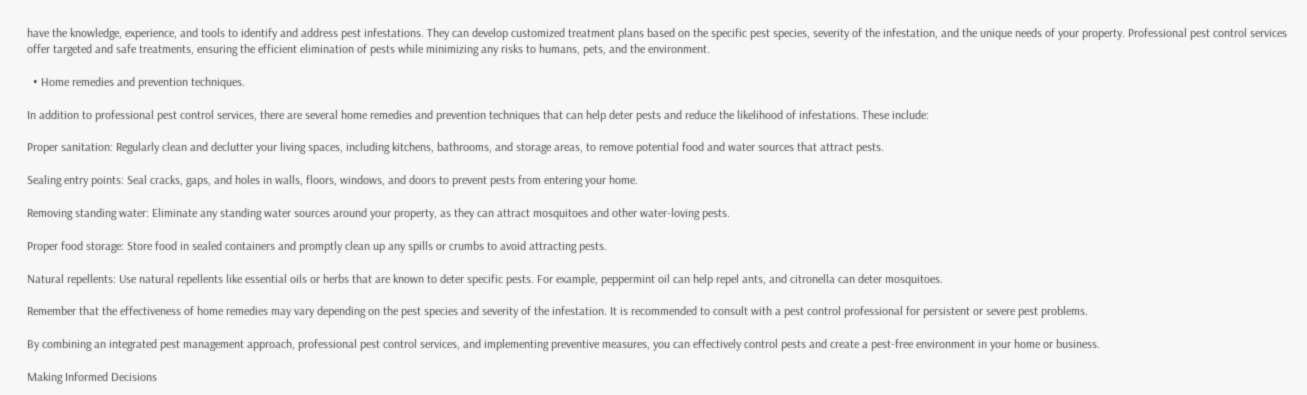have the knowledge, experience, and tools to identify and address pest infestations. They can develop customized treatment plans based on the specific pest species, severity of the infestation, and the unique needs of your property. Professional pest control services offer targeted and safe treatments, ensuring the efficient elimination of pests while minimizing any risks to humans, pets, and the environment.

  • Home remedies and prevention techniques.

In addition to professional pest control services, there are several home remedies and prevention techniques that can help deter pests and reduce the likelihood of infestations. These include:

Proper sanitation: Regularly clean and declutter your living spaces, including kitchens, bathrooms, and storage areas, to remove potential food and water sources that attract pests.

Sealing entry points: Seal cracks, gaps, and holes in walls, floors, windows, and doors to prevent pests from entering your home.

Removing standing water: Eliminate any standing water sources around your property, as they can attract mosquitoes and other water-loving pests.

Proper food storage: Store food in sealed containers and promptly clean up any spills or crumbs to avoid attracting pests.

Natural repellents: Use natural repellents like essential oils or herbs that are known to deter specific pests. For example, peppermint oil can help repel ants, and citronella can deter mosquitoes.

Remember that the effectiveness of home remedies may vary depending on the pest species and severity of the infestation. It is recommended to consult with a pest control professional for persistent or severe pest problems.

By combining an integrated pest management approach, professional pest control services, and implementing preventive measures, you can effectively control pests and create a pest-free environment in your home or business.

Making Informed Decisions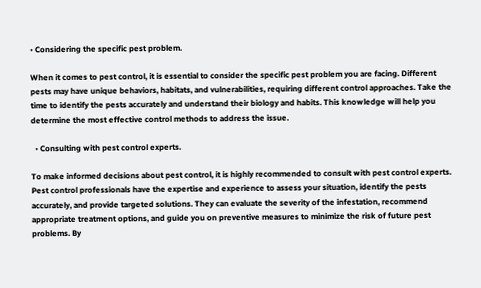• Considering the specific pest problem.

When it comes to pest control, it is essential to consider the specific pest problem you are facing. Different pests may have unique behaviors, habitats, and vulnerabilities, requiring different control approaches. Take the time to identify the pests accurately and understand their biology and habits. This knowledge will help you determine the most effective control methods to address the issue.

  • Consulting with pest control experts.

To make informed decisions about pest control, it is highly recommended to consult with pest control experts. Pest control professionals have the expertise and experience to assess your situation, identify the pests accurately, and provide targeted solutions. They can evaluate the severity of the infestation, recommend appropriate treatment options, and guide you on preventive measures to minimize the risk of future pest problems. By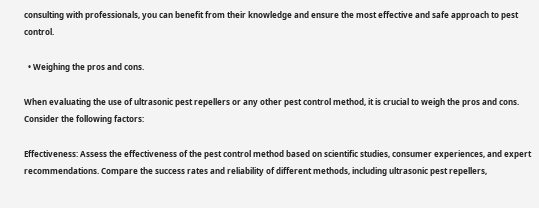consulting with professionals, you can benefit from their knowledge and ensure the most effective and safe approach to pest control.

  • Weighing the pros and cons.

When evaluating the use of ultrasonic pest repellers or any other pest control method, it is crucial to weigh the pros and cons. Consider the following factors:

Effectiveness: Assess the effectiveness of the pest control method based on scientific studies, consumer experiences, and expert recommendations. Compare the success rates and reliability of different methods, including ultrasonic pest repellers,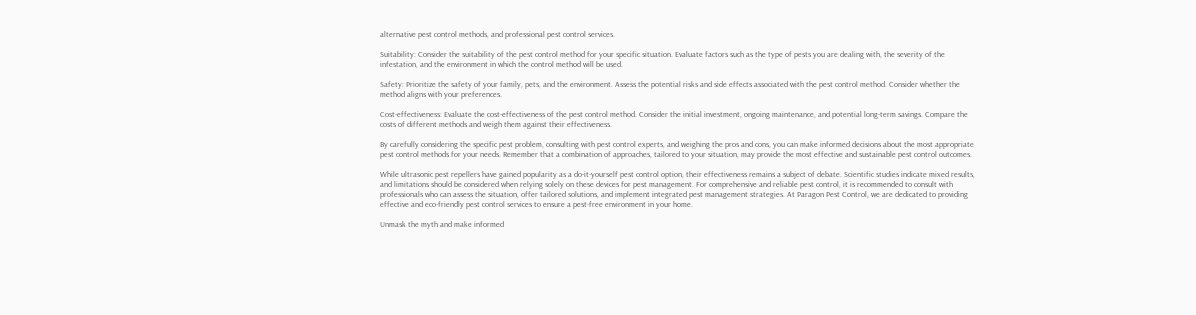alternative pest control methods, and professional pest control services.

Suitability: Consider the suitability of the pest control method for your specific situation. Evaluate factors such as the type of pests you are dealing with, the severity of the infestation, and the environment in which the control method will be used.

Safety: Prioritize the safety of your family, pets, and the environment. Assess the potential risks and side effects associated with the pest control method. Consider whether the method aligns with your preferences.

Cost-effectiveness: Evaluate the cost-effectiveness of the pest control method. Consider the initial investment, ongoing maintenance, and potential long-term savings. Compare the costs of different methods and weigh them against their effectiveness.

By carefully considering the specific pest problem, consulting with pest control experts, and weighing the pros and cons, you can make informed decisions about the most appropriate pest control methods for your needs. Remember that a combination of approaches, tailored to your situation, may provide the most effective and sustainable pest control outcomes.

While ultrasonic pest repellers have gained popularity as a do-it-yourself pest control option, their effectiveness remains a subject of debate. Scientific studies indicate mixed results, and limitations should be considered when relying solely on these devices for pest management. For comprehensive and reliable pest control, it is recommended to consult with professionals who can assess the situation, offer tailored solutions, and implement integrated pest management strategies. At Paragon Pest Control, we are dedicated to providing effective and eco-friendly pest control services to ensure a pest-free environment in your home.

Unmask the myth and make informed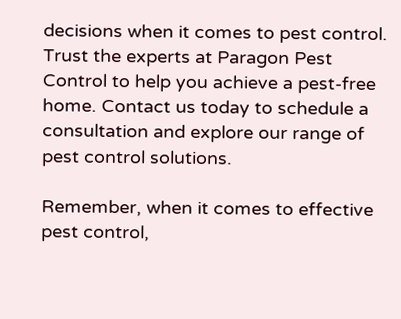decisions when it comes to pest control. Trust the experts at Paragon Pest Control to help you achieve a pest-free home. Contact us today to schedule a consultation and explore our range of pest control solutions.

Remember, when it comes to effective pest control,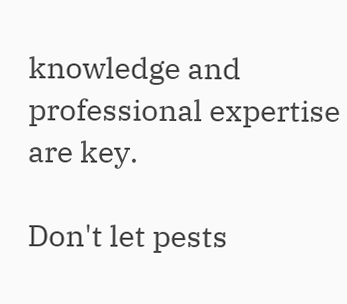knowledge and professional expertise are key.

Don't let pests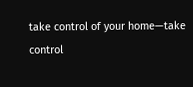take control of your home—take control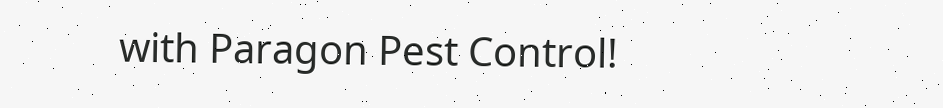with Paragon Pest Control!